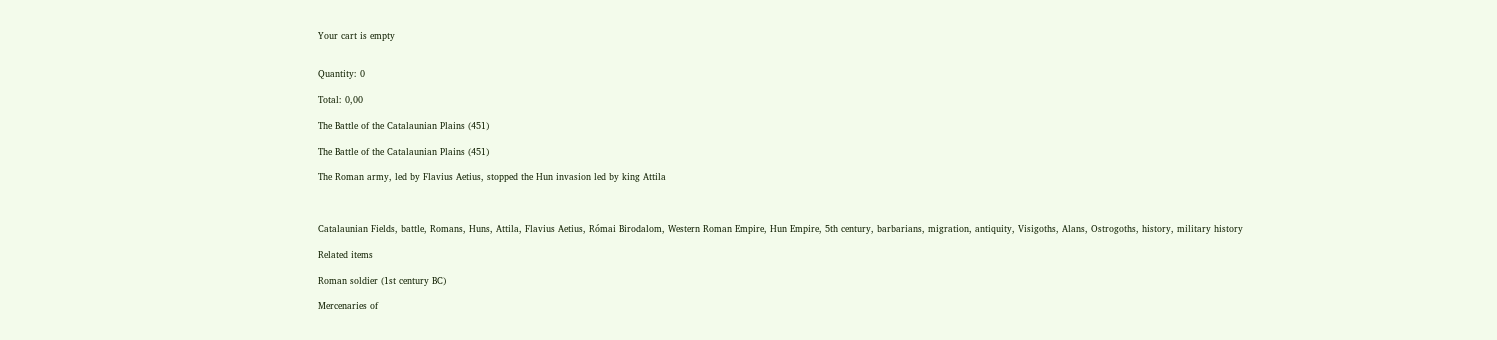Your cart is empty


Quantity: 0

Total: 0,00

The Battle of the Catalaunian Plains (451)

The Battle of the Catalaunian Plains (451)

The Roman army, led by Flavius Aetius, stopped the Hun invasion led by king Attila



Catalaunian Fields, battle, Romans, Huns, Attila, Flavius Aetius, Római Birodalom, Western Roman Empire, Hun Empire, 5th century, barbarians, migration, antiquity, Visigoths, Alans, Ostrogoths, history, military history

Related items

Roman soldier (1st century BC)

Mercenaries of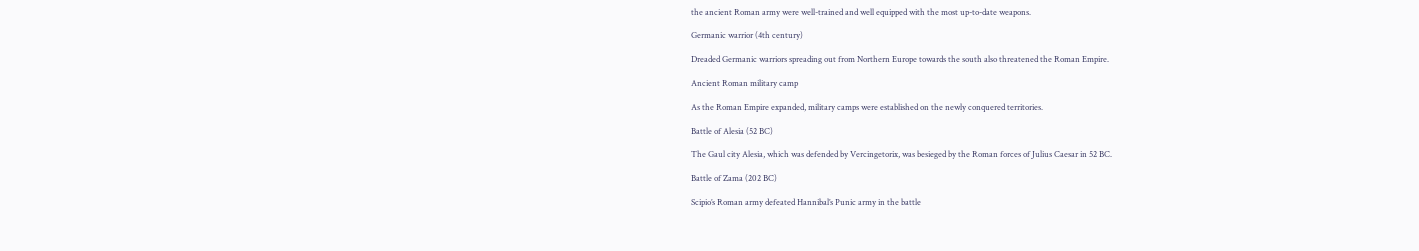the ancient Roman army were well-trained and well equipped with the most up-to-date weapons.

Germanic warrior (4th century)

Dreaded Germanic warriors spreading out from Northern Europe towards the south also threatened the Roman Empire.

Ancient Roman military camp

As the Roman Empire expanded, military camps were established on the newly conquered territories.

Battle of Alesia (52 BC)

The Gaul city Alesia, which was defended by Vercingetorix, was besieged by the Roman forces of Julius Caesar in 52 BC.

Battle of Zama (202 BC)

Scipio’s Roman army defeated Hannibal’s Punic army in the battle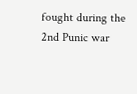fought during the 2nd Punic war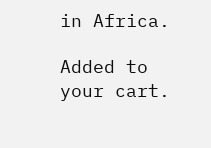in Africa.

Added to your cart.